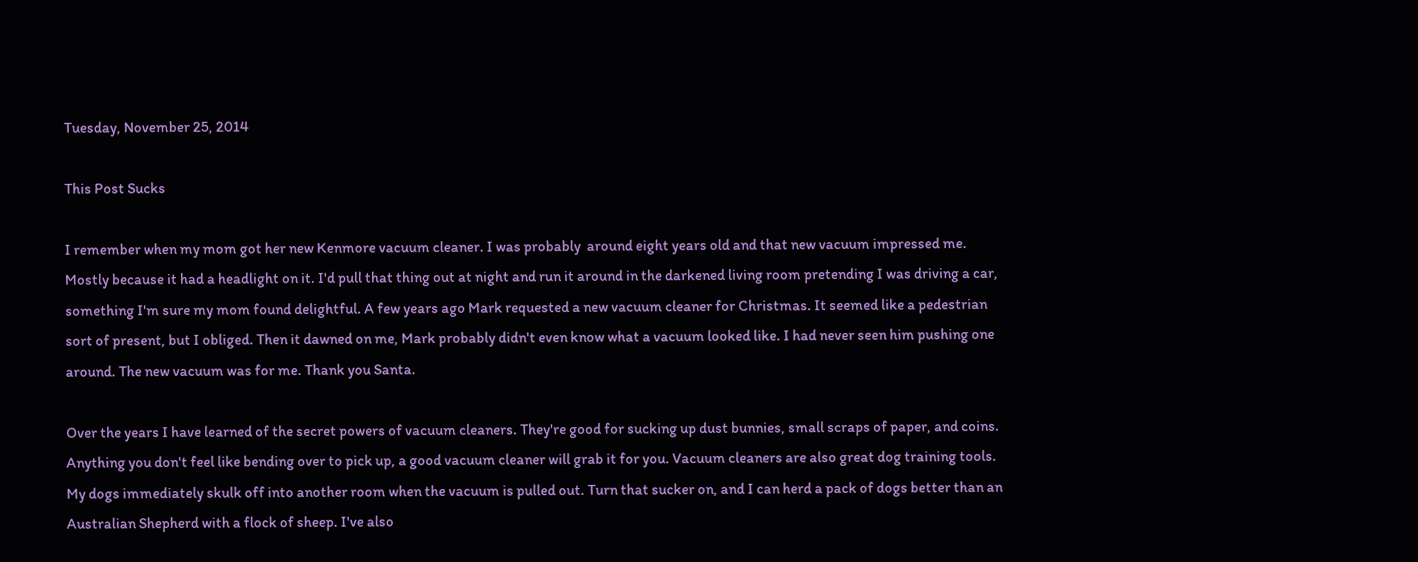Tuesday, November 25, 2014

This Post Sucks

I remember when my mom got her new Kenmore vacuum cleaner. I was probably  around eight years old and that new vacuum impressed me. Mostly because it had a headlight on it. I'd pull that thing out at night and run it around in the darkened living room pretending I was driving a car, something I'm sure my mom found delightful. A few years ago Mark requested a new vacuum cleaner for Christmas. It seemed like a pedestrian sort of present, but I obliged. Then it dawned on me, Mark probably didn't even know what a vacuum looked like. I had never seen him pushing one around. The new vacuum was for me. Thank you Santa.

Over the years I have learned of the secret powers of vacuum cleaners. They're good for sucking up dust bunnies, small scraps of paper, and coins. Anything you don't feel like bending over to pick up, a good vacuum cleaner will grab it for you. Vacuum cleaners are also great dog training tools. My dogs immediately skulk off into another room when the vacuum is pulled out. Turn that sucker on, and I can herd a pack of dogs better than an Australian Shepherd with a flock of sheep. I've also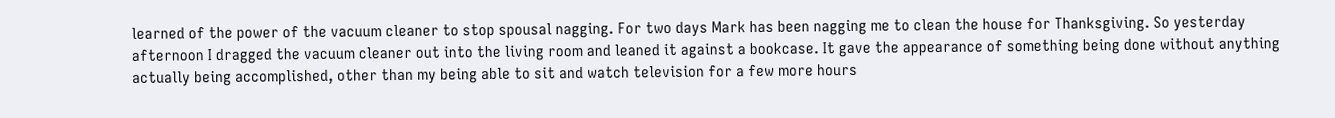learned of the power of the vacuum cleaner to stop spousal nagging. For two days Mark has been nagging me to clean the house for Thanksgiving. So yesterday afternoon I dragged the vacuum cleaner out into the living room and leaned it against a bookcase. It gave the appearance of something being done without anything actually being accomplished, other than my being able to sit and watch television for a few more hours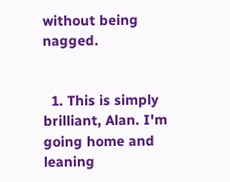without being nagged.


  1. This is simply brilliant, Alan. I'm going home and leaning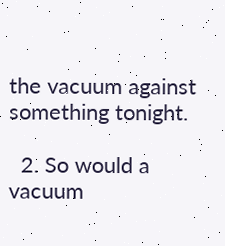the vacuum against something tonight.

  2. So would a vacuum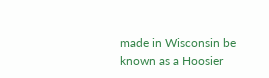made in Wisconsin be known as a Hoosier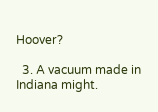Hoover?

  3. A vacuum made in Indiana might.